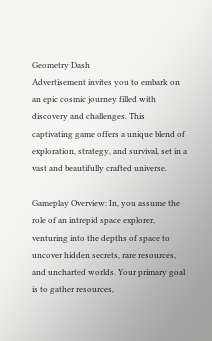Geometry Dash
Advertisement invites you to embark on an epic cosmic journey filled with discovery and challenges. This captivating game offers a unique blend of exploration, strategy, and survival, set in a vast and beautifully crafted universe.

Gameplay Overview: In, you assume the role of an intrepid space explorer, venturing into the depths of space to uncover hidden secrets, rare resources, and uncharted worlds. Your primary goal is to gather resources,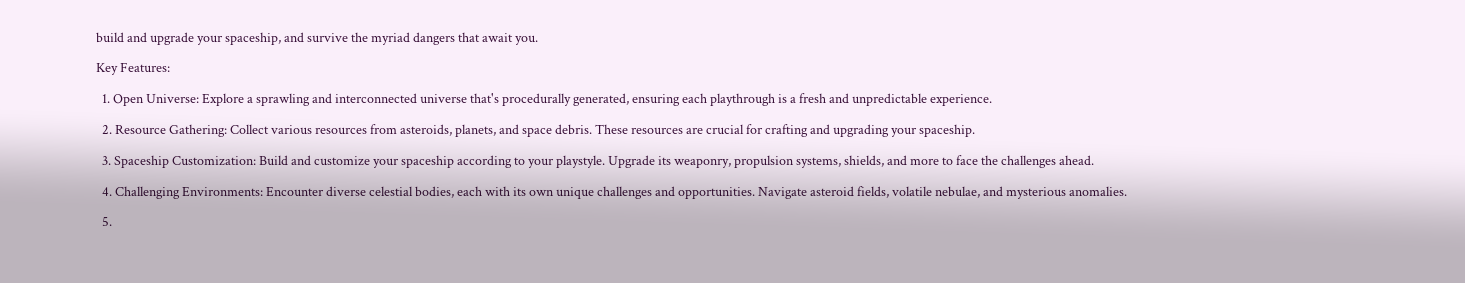build and upgrade your spaceship, and survive the myriad dangers that await you.

Key Features:

  1. Open Universe: Explore a sprawling and interconnected universe that's procedurally generated, ensuring each playthrough is a fresh and unpredictable experience.

  2. Resource Gathering: Collect various resources from asteroids, planets, and space debris. These resources are crucial for crafting and upgrading your spaceship.

  3. Spaceship Customization: Build and customize your spaceship according to your playstyle. Upgrade its weaponry, propulsion systems, shields, and more to face the challenges ahead.

  4. Challenging Environments: Encounter diverse celestial bodies, each with its own unique challenges and opportunities. Navigate asteroid fields, volatile nebulae, and mysterious anomalies.

  5.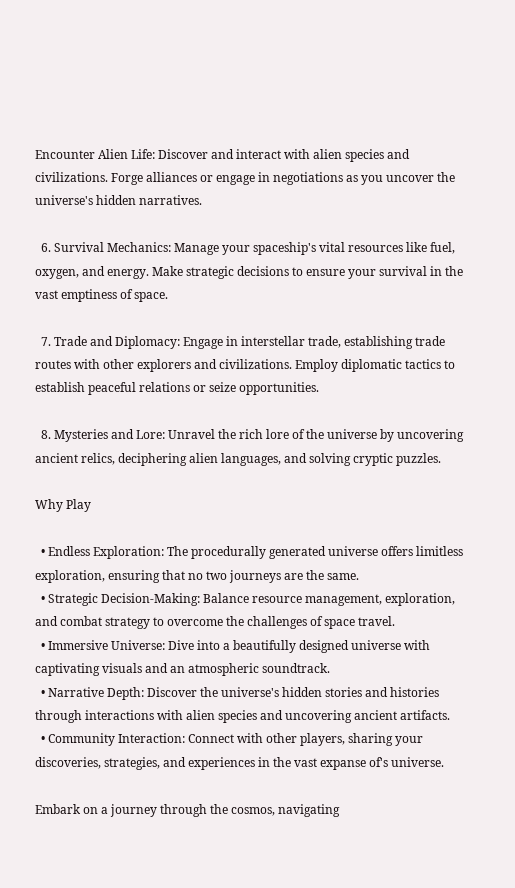Encounter Alien Life: Discover and interact with alien species and civilizations. Forge alliances or engage in negotiations as you uncover the universe's hidden narratives.

  6. Survival Mechanics: Manage your spaceship's vital resources like fuel, oxygen, and energy. Make strategic decisions to ensure your survival in the vast emptiness of space.

  7. Trade and Diplomacy: Engage in interstellar trade, establishing trade routes with other explorers and civilizations. Employ diplomatic tactics to establish peaceful relations or seize opportunities.

  8. Mysteries and Lore: Unravel the rich lore of the universe by uncovering ancient relics, deciphering alien languages, and solving cryptic puzzles.

Why Play

  • Endless Exploration: The procedurally generated universe offers limitless exploration, ensuring that no two journeys are the same.
  • Strategic Decision-Making: Balance resource management, exploration, and combat strategy to overcome the challenges of space travel.
  • Immersive Universe: Dive into a beautifully designed universe with captivating visuals and an atmospheric soundtrack.
  • Narrative Depth: Discover the universe's hidden stories and histories through interactions with alien species and uncovering ancient artifacts.
  • Community Interaction: Connect with other players, sharing your discoveries, strategies, and experiences in the vast expanse of's universe.

Embark on a journey through the cosmos, navigating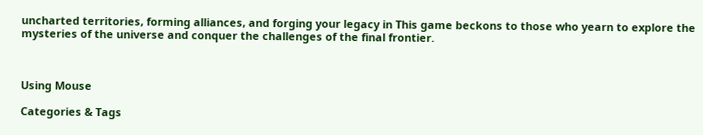uncharted territories, forming alliances, and forging your legacy in This game beckons to those who yearn to explore the mysteries of the universe and conquer the challenges of the final frontier.



Using Mouse

Categories & Tags